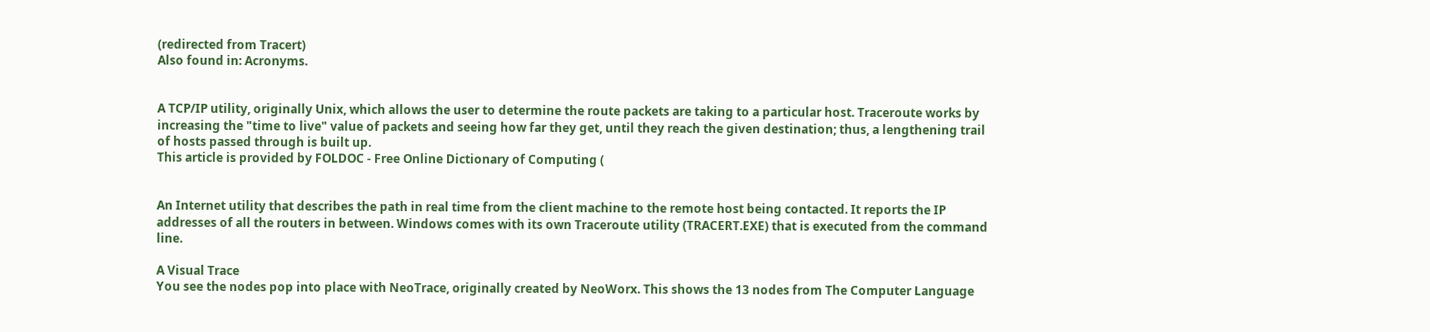(redirected from Tracert)
Also found in: Acronyms.


A TCP/IP utility, originally Unix, which allows the user to determine the route packets are taking to a particular host. Traceroute works by increasing the "time to live" value of packets and seeing how far they get, until they reach the given destination; thus, a lengthening trail of hosts passed through is built up.
This article is provided by FOLDOC - Free Online Dictionary of Computing (


An Internet utility that describes the path in real time from the client machine to the remote host being contacted. It reports the IP addresses of all the routers in between. Windows comes with its own Traceroute utility (TRACERT.EXE) that is executed from the command line.

A Visual Trace
You see the nodes pop into place with NeoTrace, originally created by NeoWorx. This shows the 13 nodes from The Computer Language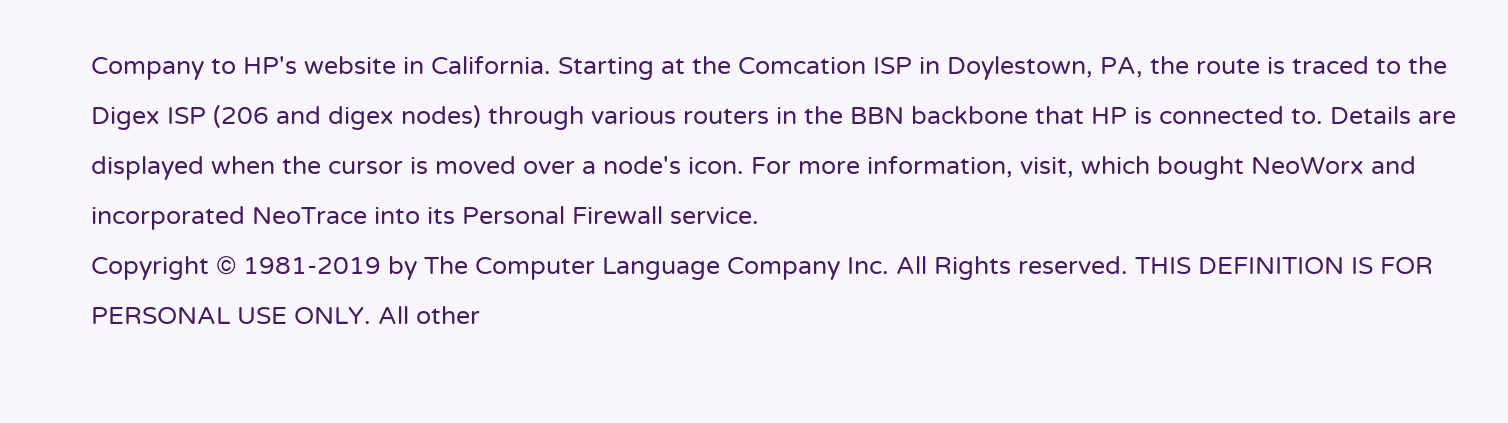Company to HP's website in California. Starting at the Comcation ISP in Doylestown, PA, the route is traced to the Digex ISP (206 and digex nodes) through various routers in the BBN backbone that HP is connected to. Details are displayed when the cursor is moved over a node's icon. For more information, visit, which bought NeoWorx and incorporated NeoTrace into its Personal Firewall service.
Copyright © 1981-2019 by The Computer Language Company Inc. All Rights reserved. THIS DEFINITION IS FOR PERSONAL USE ONLY. All other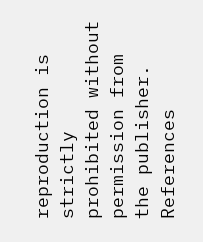reproduction is strictly prohibited without permission from the publisher.
References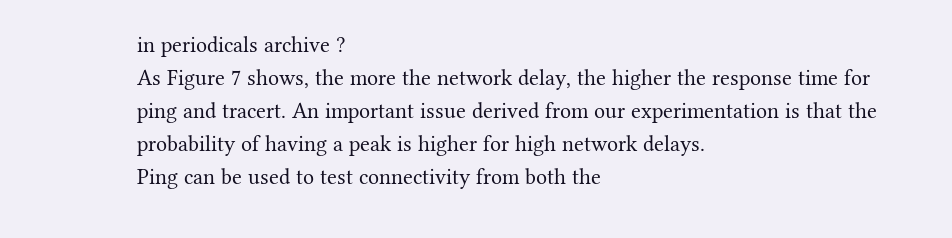in periodicals archive ?
As Figure 7 shows, the more the network delay, the higher the response time for ping and tracert. An important issue derived from our experimentation is that the probability of having a peak is higher for high network delays.
Ping can be used to test connectivity from both the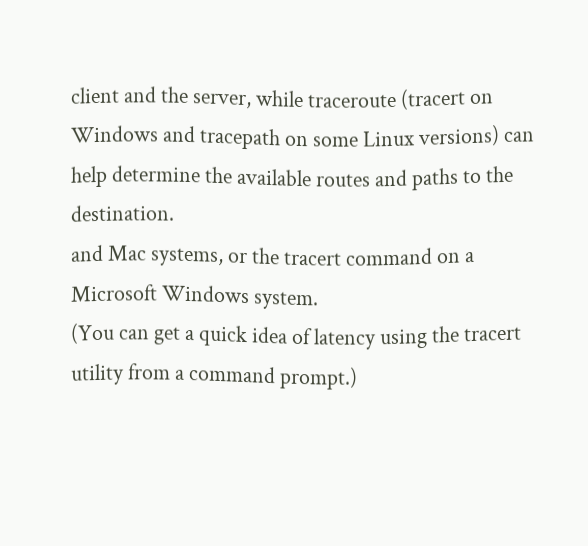client and the server, while traceroute (tracert on Windows and tracepath on some Linux versions) can help determine the available routes and paths to the destination.
and Mac systems, or the tracert command on a Microsoft Windows system.
(You can get a quick idea of latency using the tracert utility from a command prompt.)